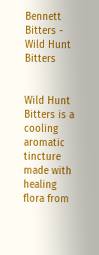Bennett Bitters - Wild Hunt Bitters


Wild Hunt Bitters is a cooling aromatic tincture made with healing flora from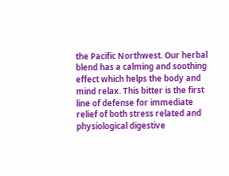the Pacific Northwest. Our herbal blend has a calming and soothing effect which helps the body and mind relax. This bitter is the first line of defense for immediate relief of both stress related and physiological digestive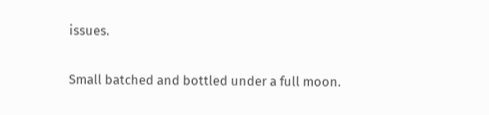issues.

Small batched and bottled under a full moon.